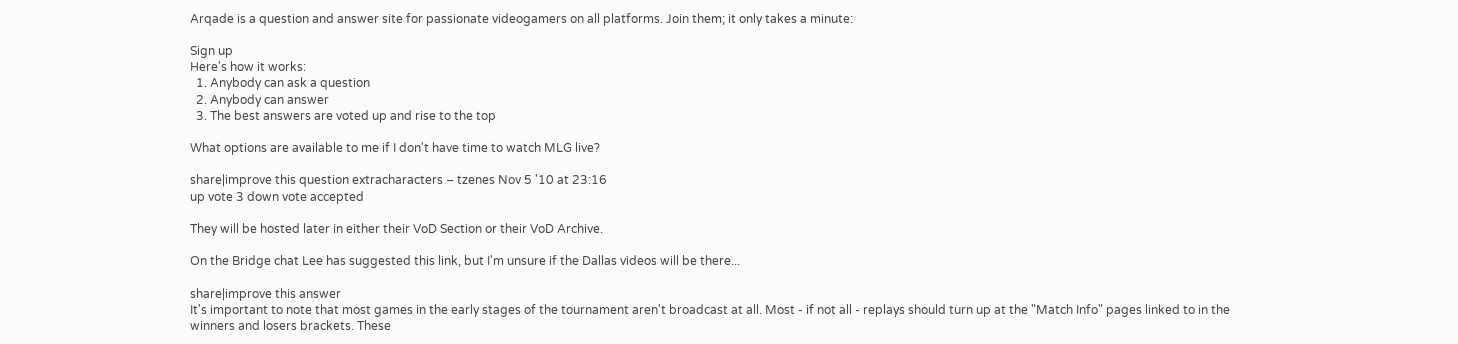Arqade is a question and answer site for passionate videogamers on all platforms. Join them; it only takes a minute:

Sign up
Here's how it works:
  1. Anybody can ask a question
  2. Anybody can answer
  3. The best answers are voted up and rise to the top

What options are available to me if I don't have time to watch MLG live?

share|improve this question extracharacters – tzenes Nov 5 '10 at 23:16
up vote 3 down vote accepted

They will be hosted later in either their VoD Section or their VoD Archive.

On the Bridge chat Lee has suggested this link, but I'm unsure if the Dallas videos will be there...

share|improve this answer
It's important to note that most games in the early stages of the tournament aren't broadcast at all. Most - if not all - replays should turn up at the "Match Info" pages linked to in the winners and losers brackets. These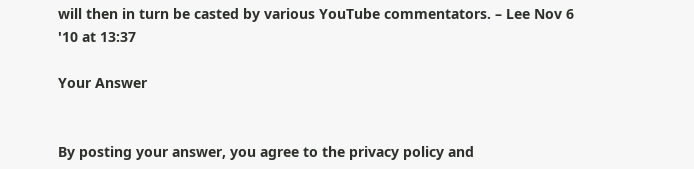will then in turn be casted by various YouTube commentators. – Lee Nov 6 '10 at 13:37

Your Answer


By posting your answer, you agree to the privacy policy and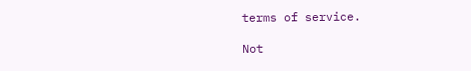terms of service.

Not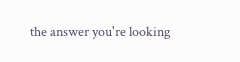the answer you're looking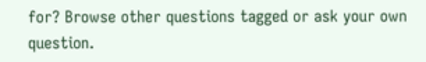for? Browse other questions tagged or ask your own question.